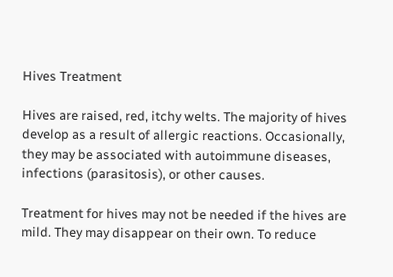Hives Treatment

Hives are raised, red, itchy welts. The majority of hives develop as a result of allergic reactions. Occasionally, they may be associated with autoimmune diseases, infections (parasitosis), or other causes.

Treatment for hives may not be needed if the hives are mild. They may disappear on their own. To reduce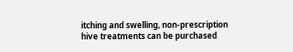itching and swelling, non-prescription hive treatments can be purchased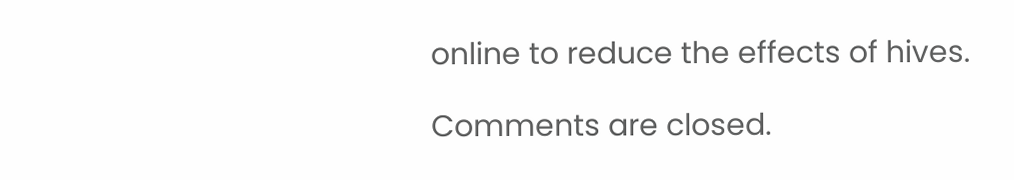online to reduce the effects of hives.

Comments are closed.